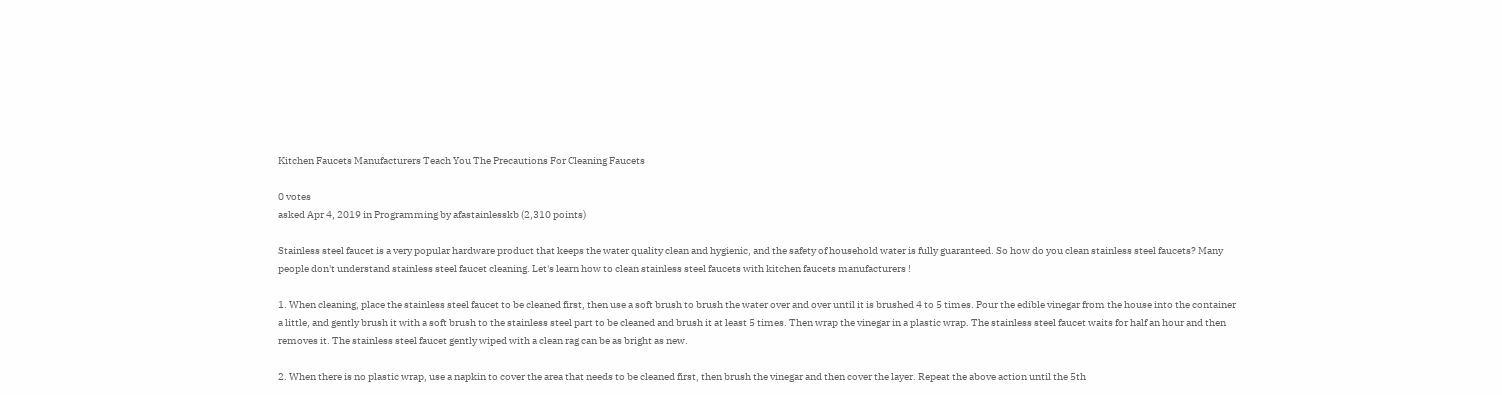Kitchen Faucets Manufacturers Teach You The Precautions For Cleaning Faucets

0 votes
asked Apr 4, 2019 in Programming by afastainlesskb (2,310 points)

Stainless steel faucet is a very popular hardware product that keeps the water quality clean and hygienic, and the safety of household water is fully guaranteed. So how do you clean stainless steel faucets? Many people don't understand stainless steel faucet cleaning. Let's learn how to clean stainless steel faucets with kitchen faucets manufacturers !

1. When cleaning, place the stainless steel faucet to be cleaned first, then use a soft brush to brush the water over and over until it is brushed 4 to 5 times. Pour the edible vinegar from the house into the container a little, and gently brush it with a soft brush to the stainless steel part to be cleaned and brush it at least 5 times. Then wrap the vinegar in a plastic wrap. The stainless steel faucet waits for half an hour and then removes it. The stainless steel faucet gently wiped with a clean rag can be as bright as new.

2. When there is no plastic wrap, use a napkin to cover the area that needs to be cleaned first, then brush the vinegar and then cover the layer. Repeat the above action until the 5th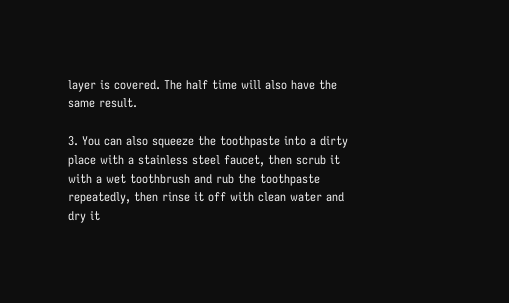layer is covered. The half time will also have the same result.

3. You can also squeeze the toothpaste into a dirty place with a stainless steel faucet, then scrub it with a wet toothbrush and rub the toothpaste repeatedly, then rinse it off with clean water and dry it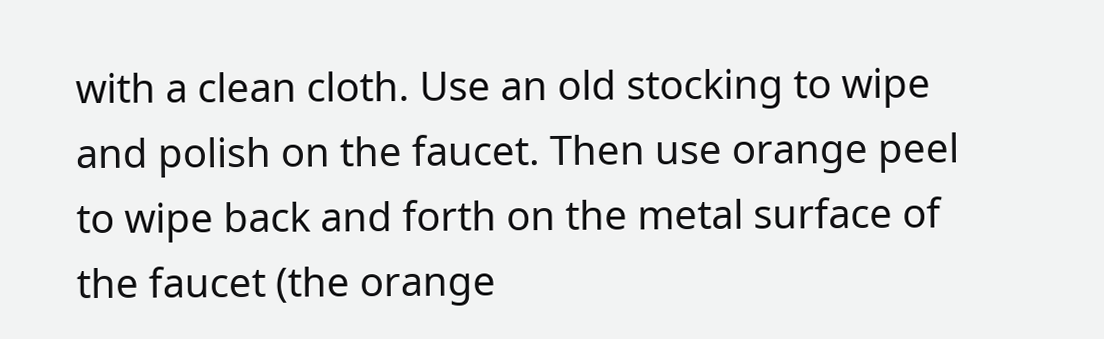with a clean cloth. Use an old stocking to wipe and polish on the faucet. Then use orange peel to wipe back and forth on the metal surface of the faucet (the orange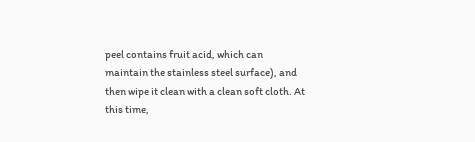peel contains fruit acid, which can maintain the stainless steel surface), and then wipe it clean with a clean soft cloth. At this time,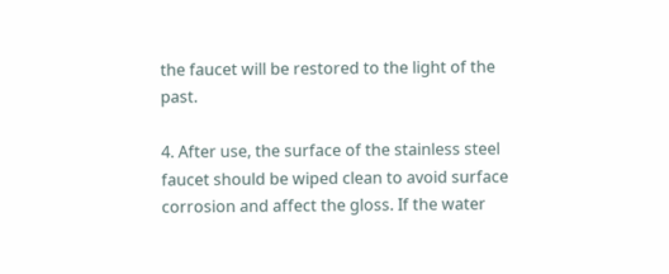the faucet will be restored to the light of the past.

4. After use, the surface of the stainless steel faucet should be wiped clean to avoid surface corrosion and affect the gloss. If the water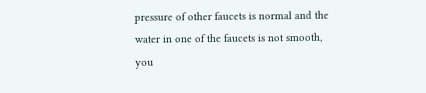pressure of other faucets is normal and the water in one of the faucets is not smooth, you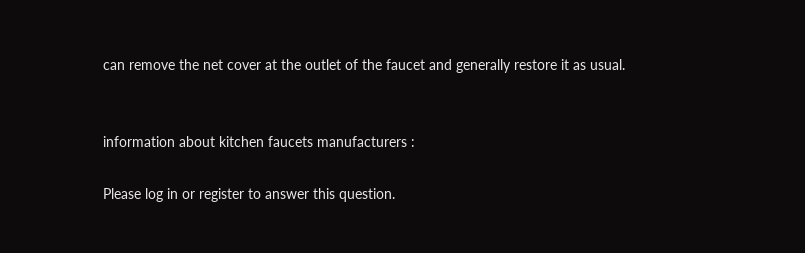can remove the net cover at the outlet of the faucet and generally restore it as usual.


information about kitchen faucets manufacturers :

Please log in or register to answer this question.